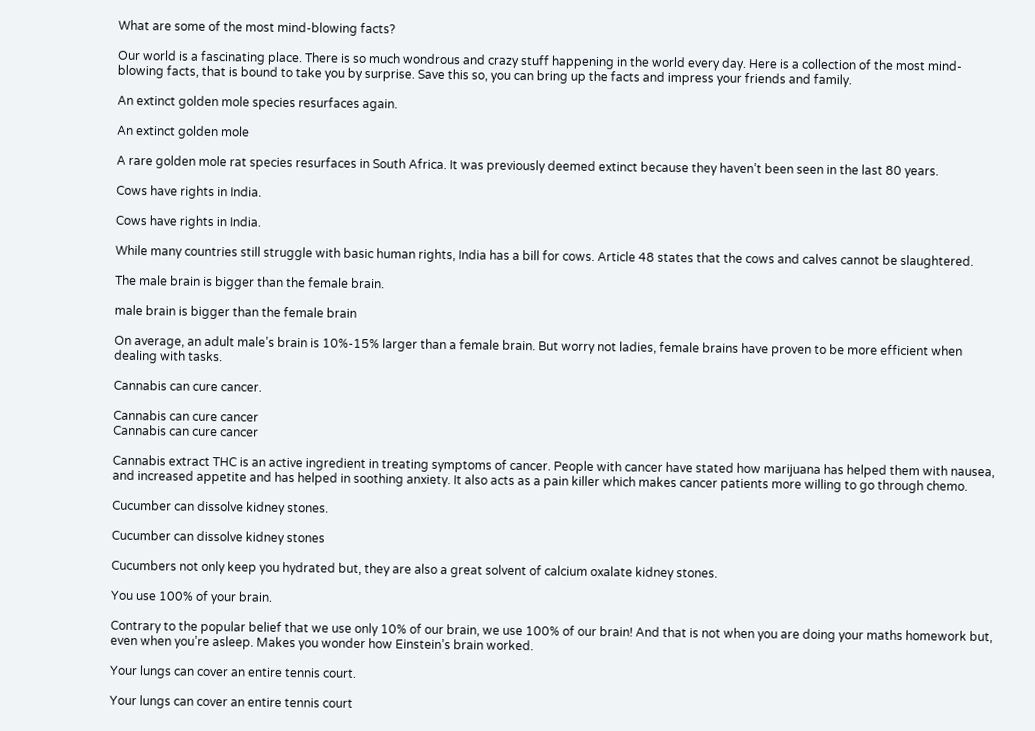What are some of the most mind-blowing facts?

Our world is a fascinating place. There is so much wondrous and crazy stuff happening in the world every day. Here is a collection of the most mind-blowing facts, that is bound to take you by surprise. Save this so, you can bring up the facts and impress your friends and family.

An extinct golden mole species resurfaces again.

An extinct golden mole

A rare golden mole rat species resurfaces in South Africa. It was previously deemed extinct because they haven’t been seen in the last 80 years.

Cows have rights in India.

Cows have rights in India.

While many countries still struggle with basic human rights, India has a bill for cows. Article 48 states that the cows and calves cannot be slaughtered.

The male brain is bigger than the female brain.

male brain is bigger than the female brain

On average, an adult male’s brain is 10%-15% larger than a female brain. But worry not ladies, female brains have proven to be more efficient when dealing with tasks.

Cannabis can cure cancer.

Cannabis can cure cancer
Cannabis can cure cancer

Cannabis extract THC is an active ingredient in treating symptoms of cancer. People with cancer have stated how marijuana has helped them with nausea, and increased appetite and has helped in soothing anxiety. It also acts as a pain killer which makes cancer patients more willing to go through chemo.

Cucumber can dissolve kidney stones.

Cucumber can dissolve kidney stones

Cucumbers not only keep you hydrated but, they are also a great solvent of calcium oxalate kidney stones.

You use 100% of your brain.

Contrary to the popular belief that we use only 10% of our brain, we use 100% of our brain! And that is not when you are doing your maths homework but, even when you’re asleep. Makes you wonder how Einstein’s brain worked.

Your lungs can cover an entire tennis court.

Your lungs can cover an entire tennis court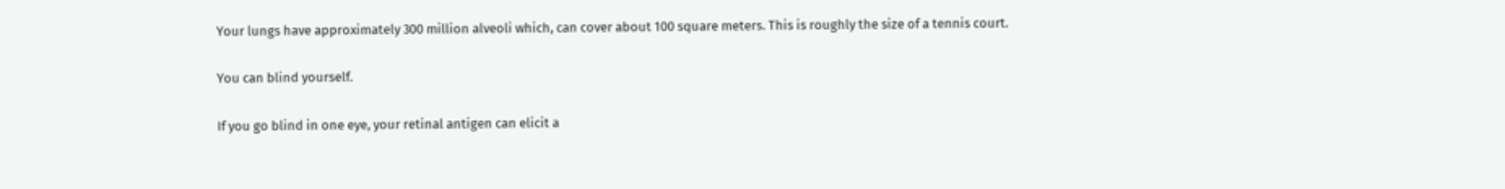Your lungs have approximately 300 million alveoli which, can cover about 100 square meters. This is roughly the size of a tennis court.

You can blind yourself.

If you go blind in one eye, your retinal antigen can elicit a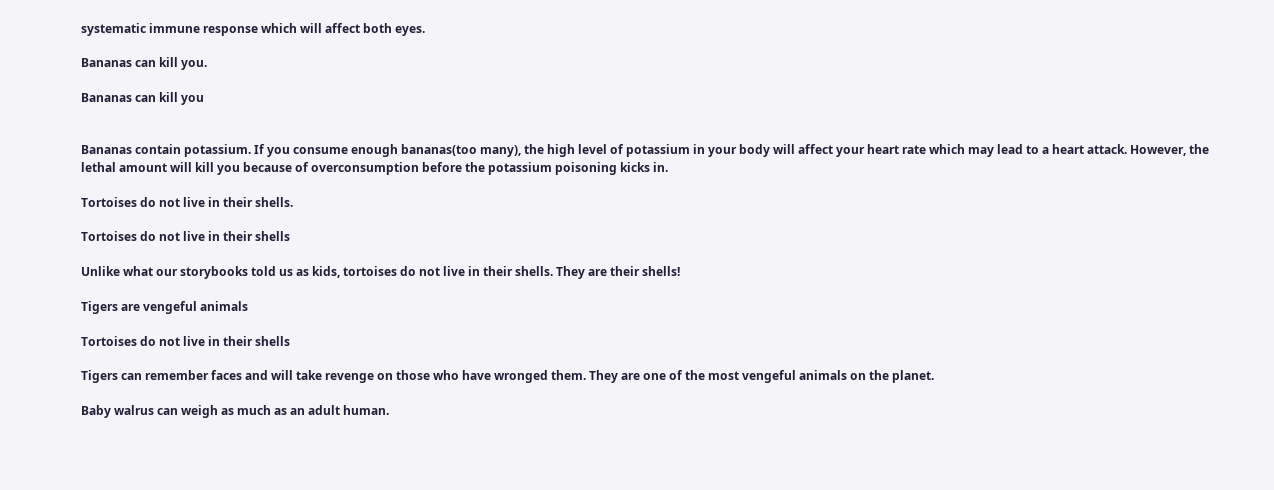systematic immune response which will affect both eyes.

Bananas can kill you.

Bananas can kill you


Bananas contain potassium. If you consume enough bananas(too many), the high level of potassium in your body will affect your heart rate which may lead to a heart attack. However, the lethal amount will kill you because of overconsumption before the potassium poisoning kicks in.

Tortoises do not live in their shells.

Tortoises do not live in their shells

Unlike what our storybooks told us as kids, tortoises do not live in their shells. They are their shells!

Tigers are vengeful animals

Tortoises do not live in their shells

Tigers can remember faces and will take revenge on those who have wronged them. They are one of the most vengeful animals on the planet.

Baby walrus can weigh as much as an adult human.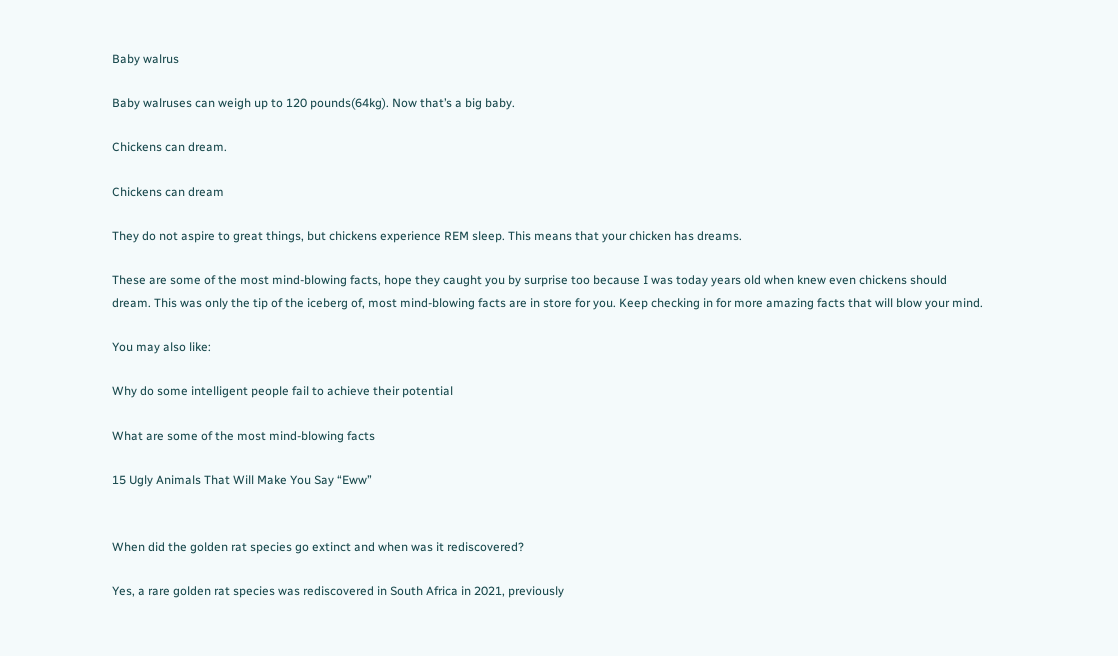Baby walrus

Baby walruses can weigh up to 120 pounds(64kg). Now that’s a big baby.

Chickens can dream.

Chickens can dream

They do not aspire to great things, but chickens experience REM sleep. This means that your chicken has dreams.

These are some of the most mind-blowing facts, hope they caught you by surprise too because I was today years old when knew even chickens should dream. This was only the tip of the iceberg of, most mind-blowing facts are in store for you. Keep checking in for more amazing facts that will blow your mind.

You may also like:

Why do some intelligent people fail to achieve their potential

What are some of the most mind-blowing facts

15 Ugly Animals That Will Make You Say “Eww”


When did the golden rat species go extinct and when was it rediscovered?

Yes, a rare golden rat species was rediscovered in South Africa in 2021, previously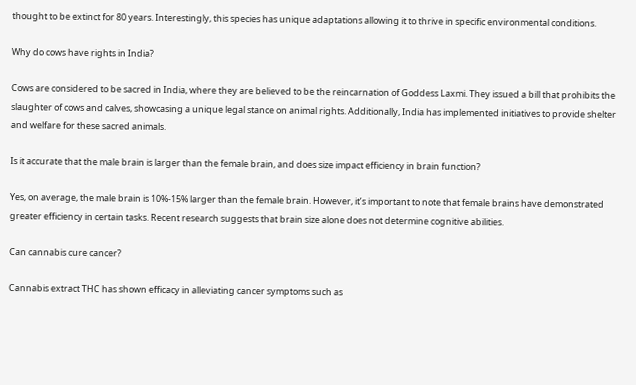thought to be extinct for 80 years. Interestingly, this species has unique adaptations allowing it to thrive in specific environmental conditions.

Why do cows have rights in India?

Cows are considered to be sacred in India, where they are believed to be the reincarnation of Goddess Laxmi. They issued a bill that prohibits the slaughter of cows and calves, showcasing a unique legal stance on animal rights. Additionally, India has implemented initiatives to provide shelter and welfare for these sacred animals.

Is it accurate that the male brain is larger than the female brain, and does size impact efficiency in brain function?

Yes, on average, the male brain is 10%-15% larger than the female brain. However, it’s important to note that female brains have demonstrated greater efficiency in certain tasks. Recent research suggests that brain size alone does not determine cognitive abilities.

Can cannabis cure cancer?

Cannabis extract THC has shown efficacy in alleviating cancer symptoms such as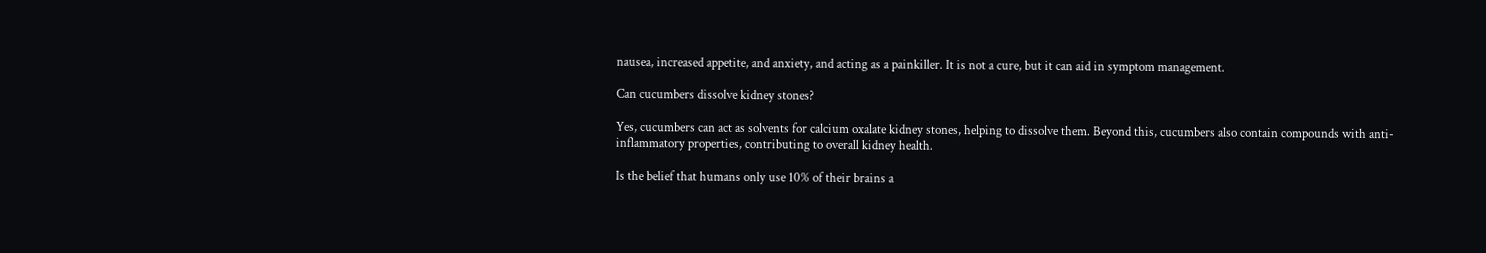nausea, increased appetite, and anxiety, and acting as a painkiller. It is not a cure, but it can aid in symptom management.

Can cucumbers dissolve kidney stones?

Yes, cucumbers can act as solvents for calcium oxalate kidney stones, helping to dissolve them. Beyond this, cucumbers also contain compounds with anti-inflammatory properties, contributing to overall kidney health.

Is the belief that humans only use 10% of their brains a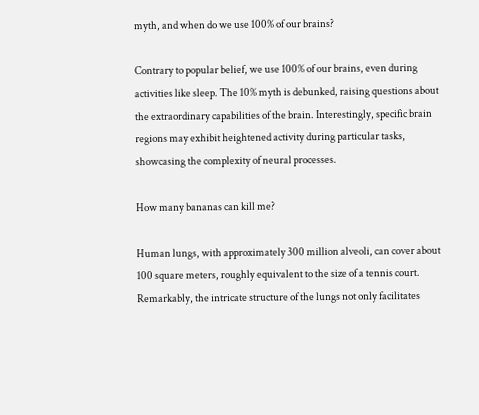myth, and when do we use 100% of our brains?

Contrary to popular belief, we use 100% of our brains, even during activities like sleep. The 10% myth is debunked, raising questions about the extraordinary capabilities of the brain. Interestingly, specific brain regions may exhibit heightened activity during particular tasks, showcasing the complexity of neural processes.

How many bananas can kill me?

Human lungs, with approximately 300 million alveoli, can cover about 100 square meters, roughly equivalent to the size of a tennis court. Remarkably, the intricate structure of the lungs not only facilitates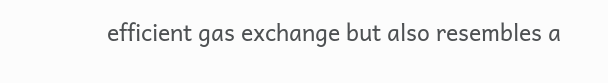efficient gas exchange but also resembles a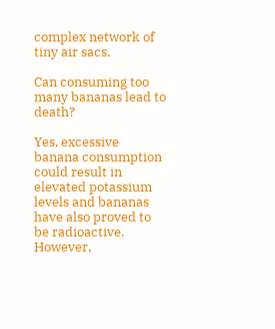complex network of tiny air sacs.

Can consuming too many bananas lead to death?

Yes, excessive banana consumption could result in elevated potassium levels and bananas have also proved to be radioactive. However,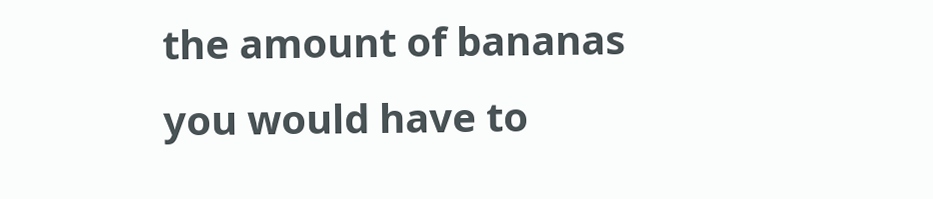the amount of bananas you would have to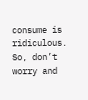consume is ridiculous. So, don’t worry and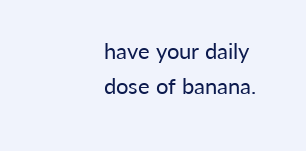have your daily dose of banana.